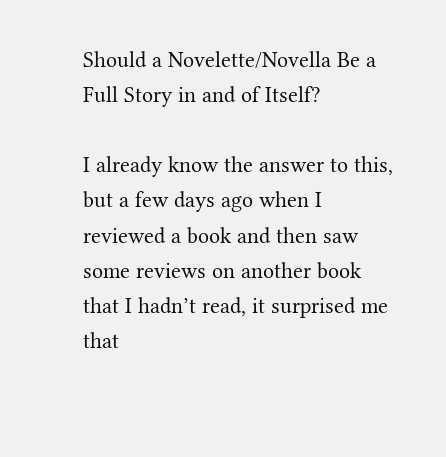Should a Novelette/Novella Be a Full Story in and of Itself?

I already know the answer to this, but a few days ago when I reviewed a book and then saw some reviews on another book that I hadn’t read, it surprised me that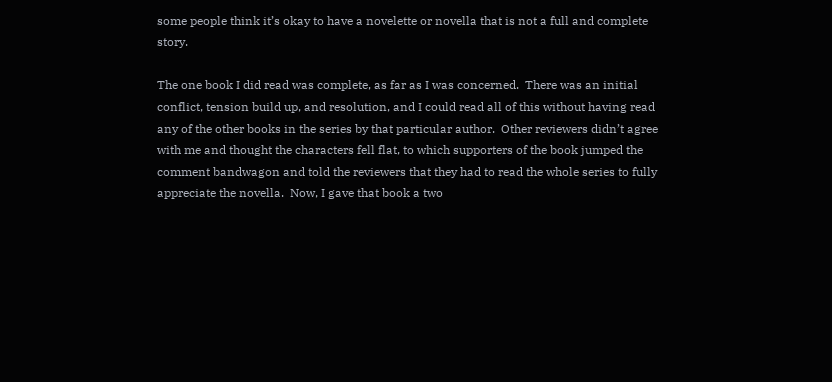some people think it’s okay to have a novelette or novella that is not a full and complete story.

The one book I did read was complete, as far as I was concerned.  There was an initial conflict, tension build up, and resolution, and I could read all of this without having read any of the other books in the series by that particular author.  Other reviewers didn’t agree with me and thought the characters fell flat, to which supporters of the book jumped the comment bandwagon and told the reviewers that they had to read the whole series to fully appreciate the novella.  Now, I gave that book a two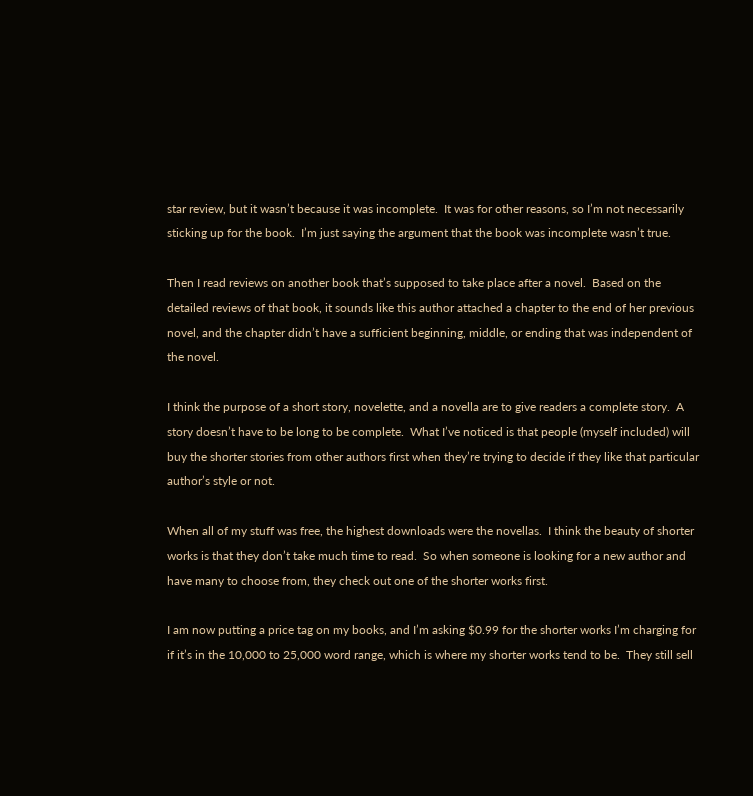star review, but it wasn’t because it was incomplete.  It was for other reasons, so I’m not necessarily sticking up for the book.  I’m just saying the argument that the book was incomplete wasn’t true.

Then I read reviews on another book that’s supposed to take place after a novel.  Based on the detailed reviews of that book, it sounds like this author attached a chapter to the end of her previous novel, and the chapter didn’t have a sufficient beginning, middle, or ending that was independent of the novel.

I think the purpose of a short story, novelette, and a novella are to give readers a complete story.  A story doesn’t have to be long to be complete.  What I’ve noticed is that people (myself included) will buy the shorter stories from other authors first when they’re trying to decide if they like that particular author’s style or not.

When all of my stuff was free, the highest downloads were the novellas.  I think the beauty of shorter works is that they don’t take much time to read.  So when someone is looking for a new author and have many to choose from, they check out one of the shorter works first.

I am now putting a price tag on my books, and I’m asking $0.99 for the shorter works I’m charging for if it’s in the 10,000 to 25,000 word range, which is where my shorter works tend to be.  They still sell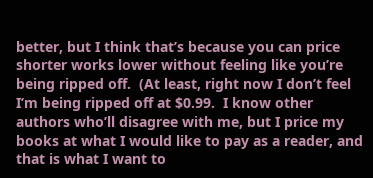better, but I think that’s because you can price shorter works lower without feeling like you’re being ripped off.  (At least, right now I don’t feel I’m being ripped off at $0.99.  I know other authors who’ll disagree with me, but I price my books at what I would like to pay as a reader, and that is what I want to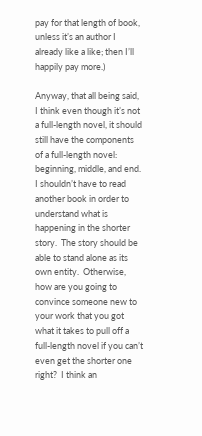pay for that length of book, unless it’s an author I already like a like; then I’ll happily pay more.)

Anyway, that all being said, I think even though it’s not a full-length novel, it should still have the components of a full-length novel: beginning, middle, and end.  I shouldn’t have to read another book in order to understand what is happening in the shorter story.  The story should be able to stand alone as its own entity.  Otherwise, how are you going to convince someone new to your work that you got what it takes to pull off a full-length novel if you can’t even get the shorter one right?  I think an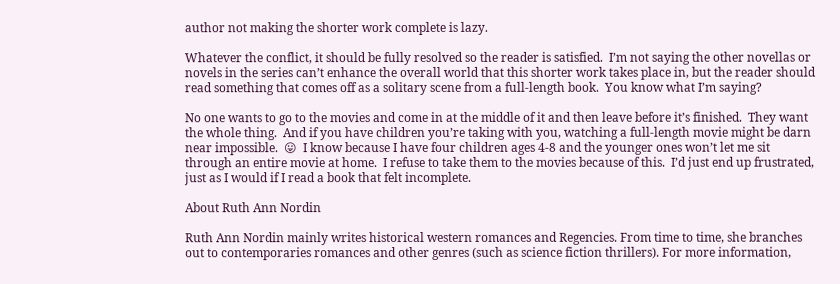author not making the shorter work complete is lazy.

Whatever the conflict, it should be fully resolved so the reader is satisfied.  I’m not saying the other novellas or novels in the series can’t enhance the overall world that this shorter work takes place in, but the reader should read something that comes off as a solitary scene from a full-length book.  You know what I’m saying?

No one wants to go to the movies and come in at the middle of it and then leave before it’s finished.  They want the whole thing.  And if you have children you’re taking with you, watching a full-length movie might be darn near impossible.  😛  I know because I have four children ages 4-8 and the younger ones won’t let me sit through an entire movie at home.  I refuse to take them to the movies because of this.  I’d just end up frustrated, just as I would if I read a book that felt incomplete.

About Ruth Ann Nordin

Ruth Ann Nordin mainly writes historical western romances and Regencies. From time to time, she branches out to contemporaries romances and other genres (such as science fiction thrillers). For more information,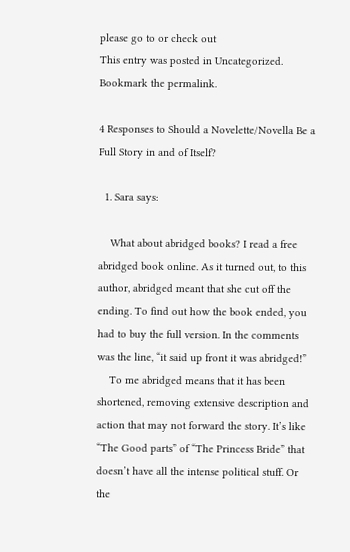please go to or check out
This entry was posted in Uncategorized. Bookmark the permalink.

4 Responses to Should a Novelette/Novella Be a Full Story in and of Itself?

  1. Sara says:

    What about abridged books? I read a free abridged book online. As it turned out, to this author, abridged meant that she cut off the ending. To find out how the book ended, you had to buy the full version. In the comments was the line, “it said up front it was abridged!”
    To me abridged means that it has been shortened, removing extensive description and action that may not forward the story. It’s like “The Good parts” of “The Princess Bride” that doesn’t have all the intense political stuff. Or the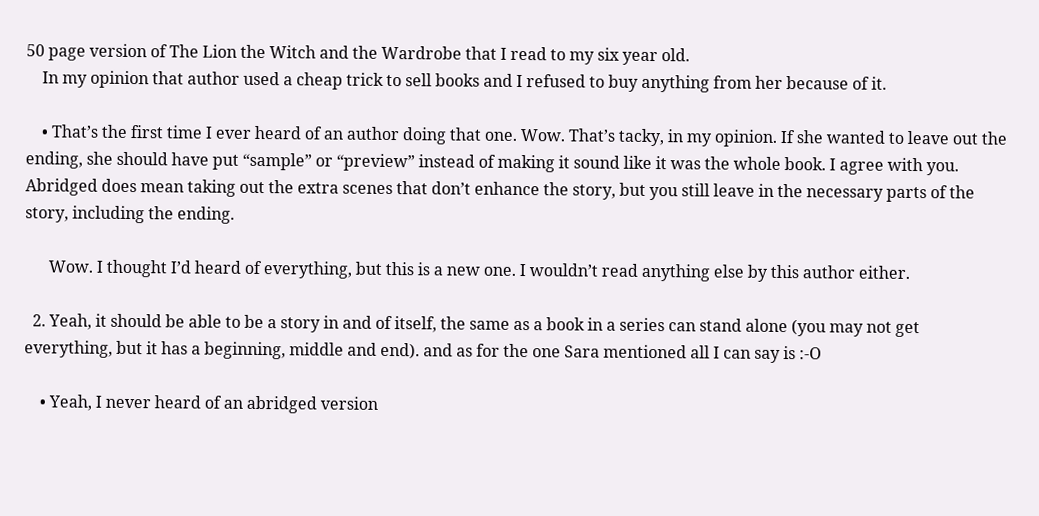50 page version of The Lion the Witch and the Wardrobe that I read to my six year old.
    In my opinion that author used a cheap trick to sell books and I refused to buy anything from her because of it.

    • That’s the first time I ever heard of an author doing that one. Wow. That’s tacky, in my opinion. If she wanted to leave out the ending, she should have put “sample” or “preview” instead of making it sound like it was the whole book. I agree with you. Abridged does mean taking out the extra scenes that don’t enhance the story, but you still leave in the necessary parts of the story, including the ending.

      Wow. I thought I’d heard of everything, but this is a new one. I wouldn’t read anything else by this author either.

  2. Yeah, it should be able to be a story in and of itself, the same as a book in a series can stand alone (you may not get everything, but it has a beginning, middle and end). and as for the one Sara mentioned all I can say is :-O

    • Yeah, I never heard of an abridged version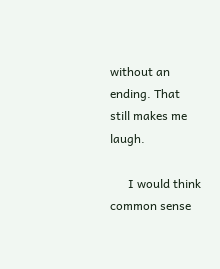without an ending. That still makes me laugh.

      I would think common sense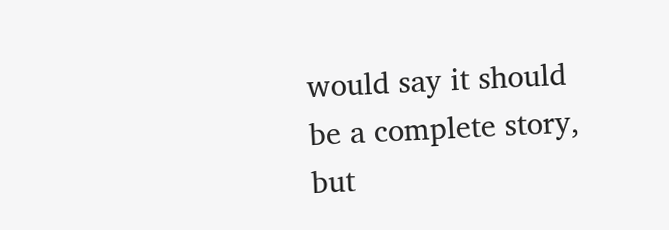would say it should be a complete story, but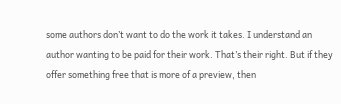some authors don’t want to do the work it takes. I understand an author wanting to be paid for their work. That’s their right. But if they offer something free that is more of a preview, then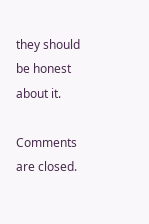they should be honest about it.

Comments are closed.